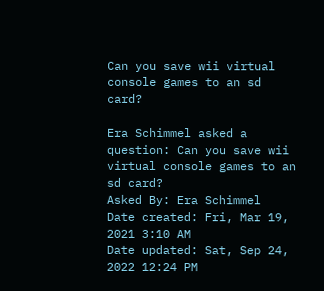Can you save wii virtual console games to an sd card?

Era Schimmel asked a question: Can you save wii virtual console games to an sd card?
Asked By: Era Schimmel
Date created: Fri, Mar 19, 2021 3:10 AM
Date updated: Sat, Sep 24, 2022 12:24 PM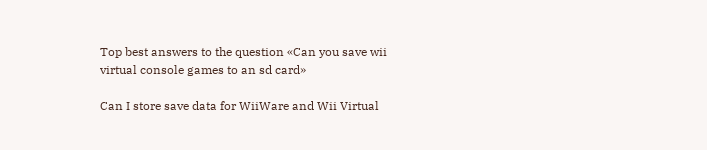Top best answers to the question «Can you save wii virtual console games to an sd card»

Can I store save data for WiiWare and Wii Virtual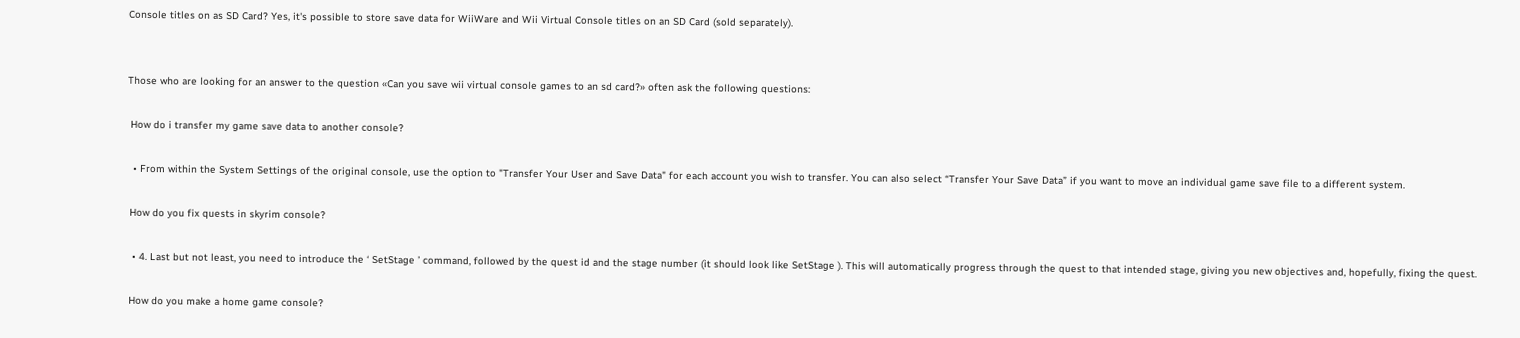Console titles on as SD Card? Yes, it's possible to store save data for WiiWare and Wii Virtual Console titles on an SD Card (sold separately).


Those who are looking for an answer to the question «Can you save wii virtual console games to an sd card?» often ask the following questions:

 How do i transfer my game save data to another console?

  • From within the System Settings of the original console, use the option to "Transfer Your User and Save Data" for each account you wish to transfer. You can also select “Transfer Your Save Data” if you want to move an individual game save file to a different system.

 How do you fix quests in skyrim console?

  • 4. Last but not least, you need to introduce the ‘ SetStage ’ command, followed by the quest id and the stage number (it should look like SetStage ). This will automatically progress through the quest to that intended stage, giving you new objectives and, hopefully, fixing the quest.

 How do you make a home game console?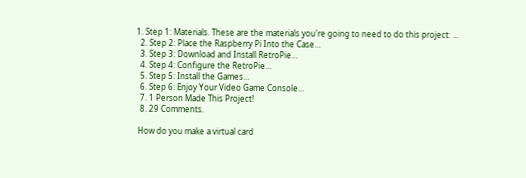1. Step 1: Materials. These are the materials you're going to need to do this project: ...
  2. Step 2: Place the Raspberry Pi Into the Case…
  3. Step 3: Download and Install RetroPie…
  4. Step 4: Configure the RetroPie…
  5. Step 5: Install the Games…
  6. Step 6: Enjoy Your Video Game Console…
  7. 1 Person Made This Project!
  8. 29 Comments.

 How do you make a virtual card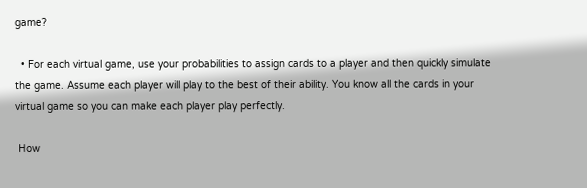game?

  • For each virtual game, use your probabilities to assign cards to a player and then quickly simulate the game. Assume each player will play to the best of their ability. You know all the cards in your virtual game so you can make each player play perfectly.

 How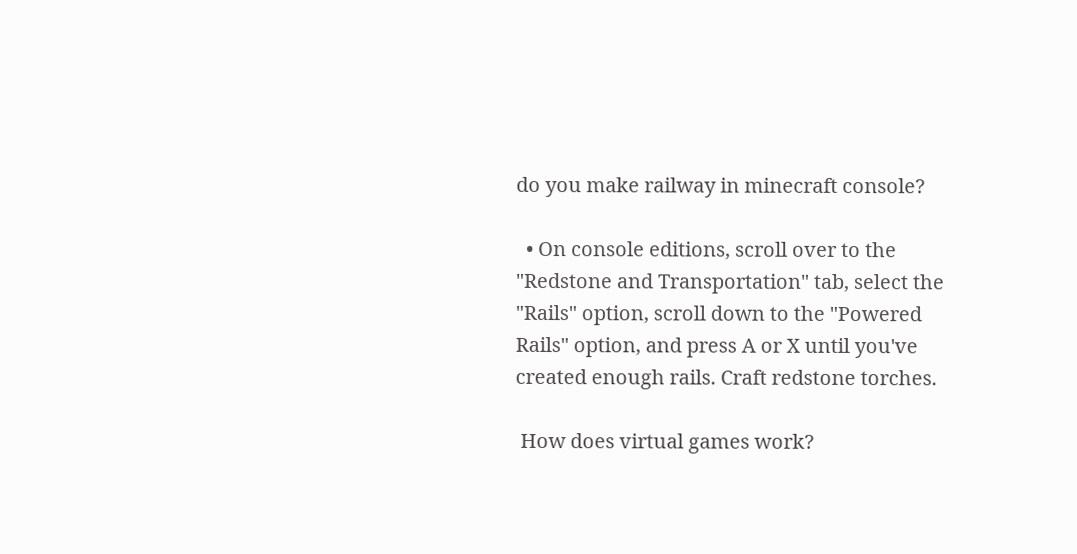do you make railway in minecraft console?

  • On console editions, scroll over to the "Redstone and Transportation" tab, select the "Rails" option, scroll down to the "Powered Rails" option, and press A or X until you've created enough rails. Craft redstone torches.

 How does virtual games work?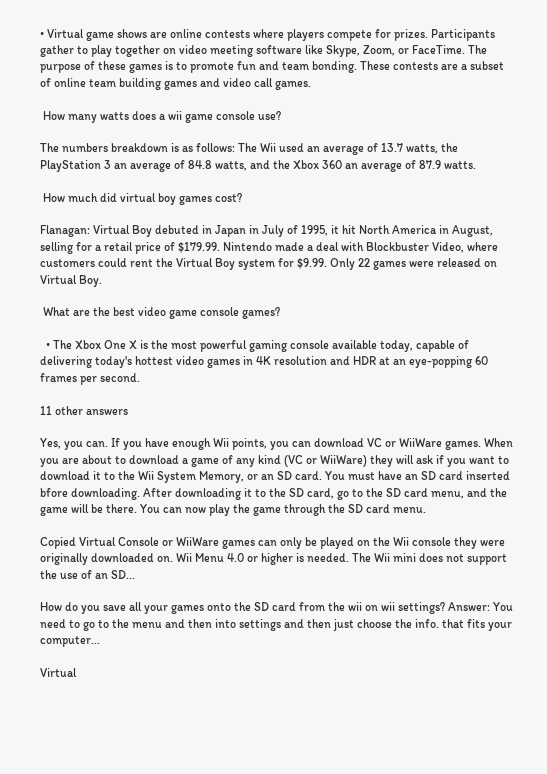• Virtual game shows are online contests where players compete for prizes. Participants gather to play together on video meeting software like Skype, Zoom, or FaceTime. The purpose of these games is to promote fun and team bonding. These contests are a subset of online team building games and video call games.

 How many watts does a wii game console use?

The numbers breakdown is as follows: The Wii used an average of 13.7 watts, the PlayStation 3 an average of 84.8 watts, and the Xbox 360 an average of 87.9 watts.

 How much did virtual boy games cost?

Flanagan: Virtual Boy debuted in Japan in July of 1995, it hit North America in August, selling for a retail price of $179.99. Nintendo made a deal with Blockbuster Video, where customers could rent the Virtual Boy system for $9.99. Only 22 games were released on Virtual Boy.

 What are the best video game console games?

  • The Xbox One X is the most powerful gaming console available today, capable of delivering today's hottest video games in 4K resolution and HDR at an eye-popping 60 frames per second.

11 other answers

Yes, you can. If you have enough Wii points, you can download VC or WiiWare games. When you are about to download a game of any kind (VC or WiiWare) they will ask if you want to download it to the Wii System Memory, or an SD card. You must have an SD card inserted bfore downloading. After downloading it to the SD card, go to the SD card menu, and the game will be there. You can now play the game through the SD card menu.

Copied Virtual Console or WiiWare games can only be played on the Wii console they were originally downloaded on. Wii Menu 4.0 or higher is needed. The Wii mini does not support the use of an SD...

How do you save all your games onto the SD card from the wii on wii settings? Answer: You need to go to the menu and then into settings and then just choose the info. that fits your computer...

Virtual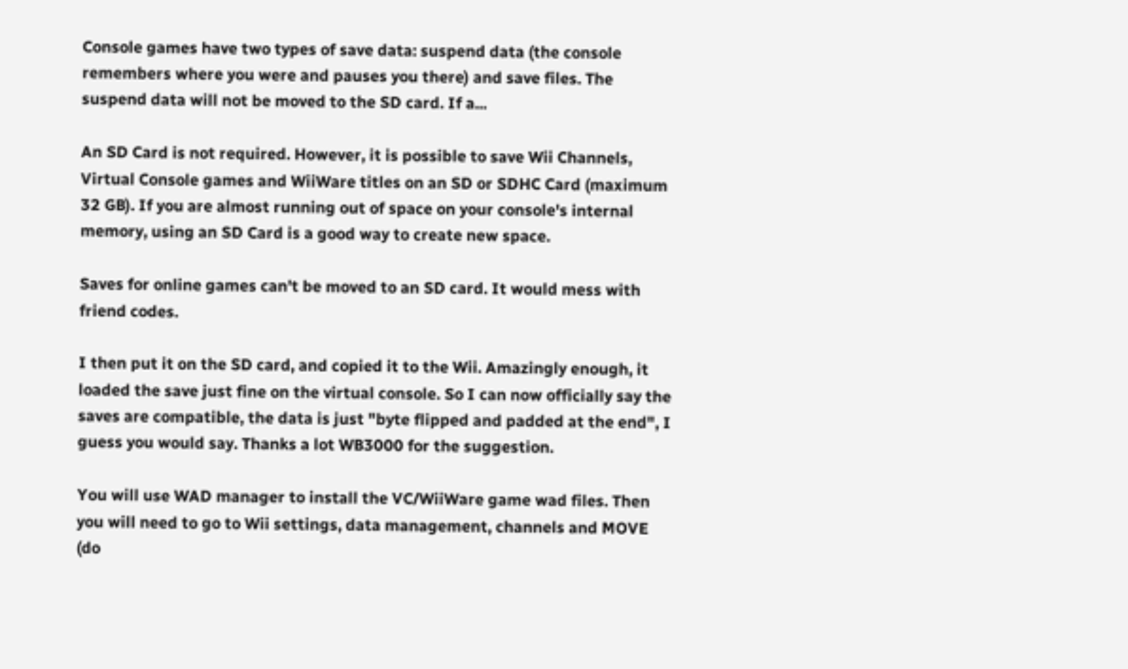Console games have two types of save data: suspend data (the console remembers where you were and pauses you there) and save files. The suspend data will not be moved to the SD card. If a...

An SD Card is not required. However, it is possible to save Wii Channels, Virtual Console games and WiiWare titles on an SD or SDHC Card (maximum 32 GB). If you are almost running out of space on your console's internal memory, using an SD Card is a good way to create new space.

Saves for online games can't be moved to an SD card. It would mess with friend codes.

I then put it on the SD card, and copied it to the Wii. Amazingly enough, it loaded the save just fine on the virtual console. So I can now officially say the saves are compatible, the data is just "byte flipped and padded at the end", I guess you would say. Thanks a lot WB3000 for the suggestion.

You will use WAD manager to install the VC/WiiWare game wad files. Then you will need to go to Wii settings, data management, channels and MOVE (do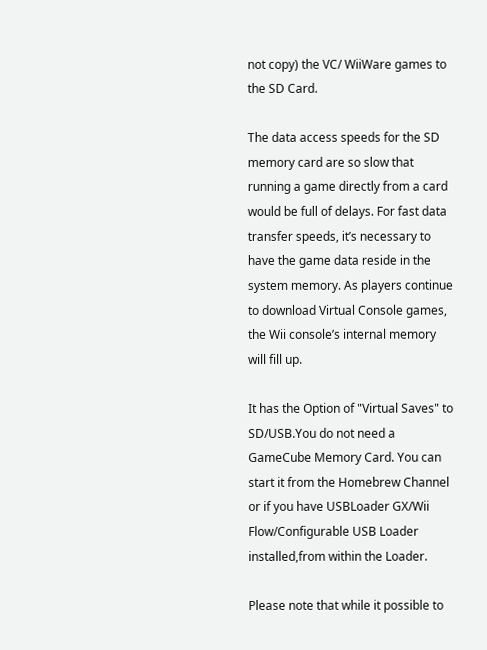not copy) the VC/ WiiWare games to the SD Card.

The data access speeds for the SD memory card are so slow that running a game directly from a card would be full of delays. For fast data transfer speeds, it’s necessary to have the game data reside in the system memory. As players continue to download Virtual Console games, the Wii console’s internal memory will fill up.

It has the Option of "Virtual Saves" to SD/USB.You do not need a GameCube Memory Card. You can start it from the Homebrew Channel or if you have USBLoader GX/Wii Flow/Configurable USB Loader installed,from within the Loader.

Please note that while it possible to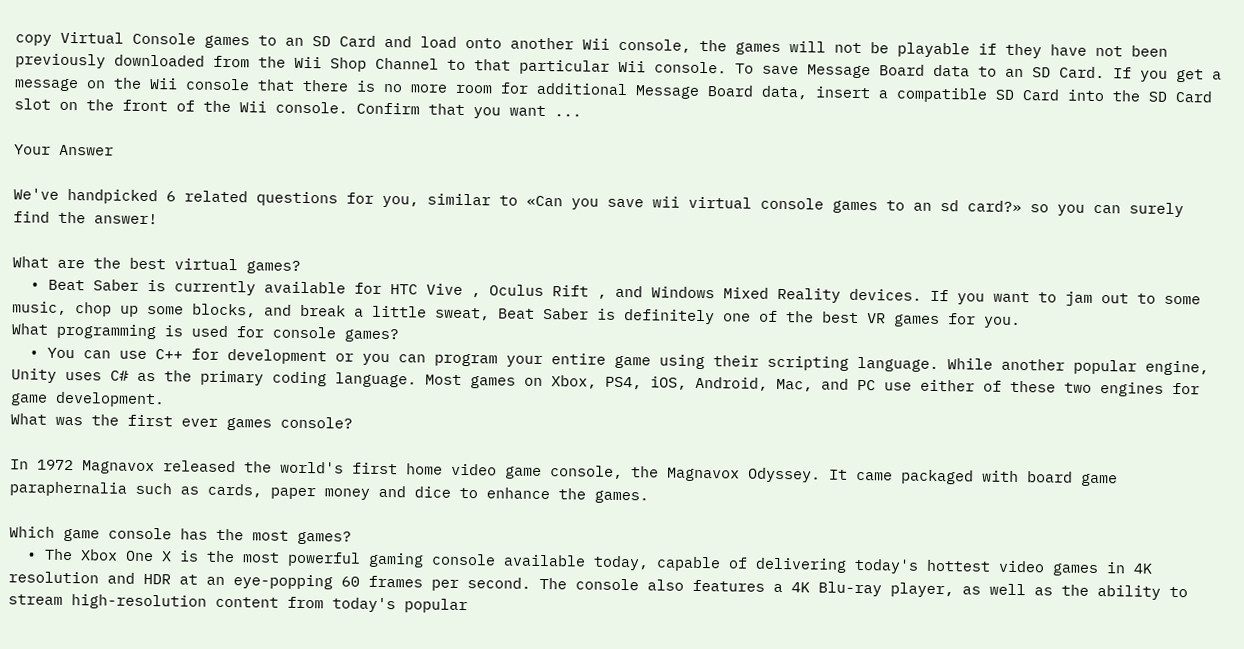copy Virtual Console games to an SD Card and load onto another Wii console, the games will not be playable if they have not been previously downloaded from the Wii Shop Channel to that particular Wii console. To save Message Board data to an SD Card. If you get a message on the Wii console that there is no more room for additional Message Board data, insert a compatible SD Card into the SD Card slot on the front of the Wii console. Confirm that you want ...

Your Answer

We've handpicked 6 related questions for you, similar to «Can you save wii virtual console games to an sd card?» so you can surely find the answer!

What are the best virtual games?
  • Beat Saber is currently available for HTC Vive , Oculus Rift , and Windows Mixed Reality devices. If you want to jam out to some music, chop up some blocks, and break a little sweat, Beat Saber is definitely one of the best VR games for you.
What programming is used for console games?
  • You can use C++ for development or you can program your entire game using their scripting language. While another popular engine, Unity uses C# as the primary coding language. Most games on Xbox, PS4, iOS, Android, Mac, and PC use either of these two engines for game development.
What was the first ever games console?

In 1972 Magnavox released the world's first home video game console, the Magnavox Odyssey. It came packaged with board game paraphernalia such as cards, paper money and dice to enhance the games.

Which game console has the most games?
  • The Xbox One X is the most powerful gaming console available today, capable of delivering today's hottest video games in 4K resolution and HDR at an eye-popping 60 frames per second. The console also features a 4K Blu-ray player, as well as the ability to stream high-resolution content from today's popular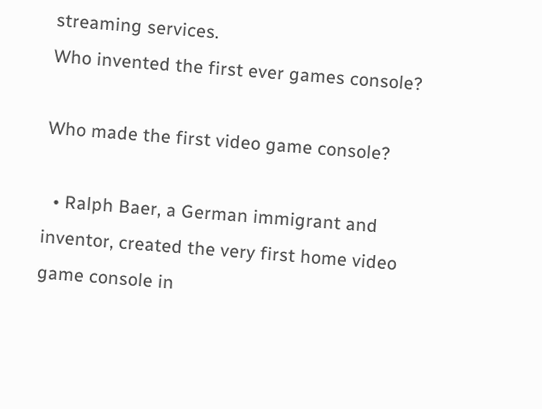streaming services.
Who invented the first ever games console?

Who made the first video game console?

  • Ralph Baer, a German immigrant and inventor, created the very first home video game console in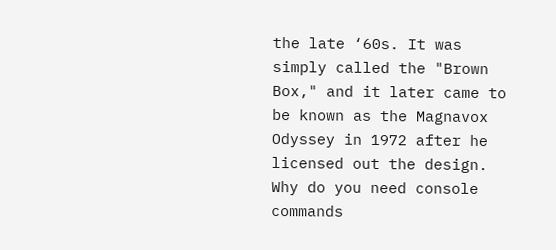the late ‘60s. It was simply called the "Brown Box," and it later came to be known as the Magnavox Odyssey in 1972 after he licensed out the design.
Why do you need console commands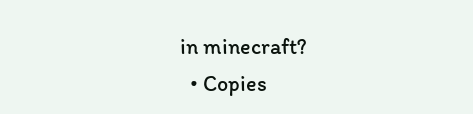in minecraft?
  • Copies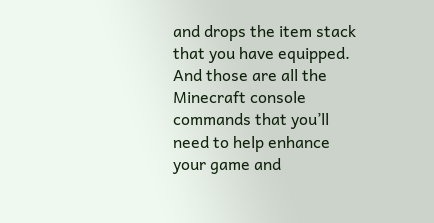and drops the item stack that you have equipped. And those are all the Minecraft console commands that you’ll need to help enhance your game and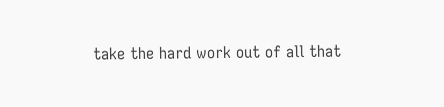take the hard work out of all that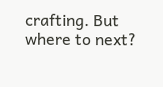crafting. But where to next?